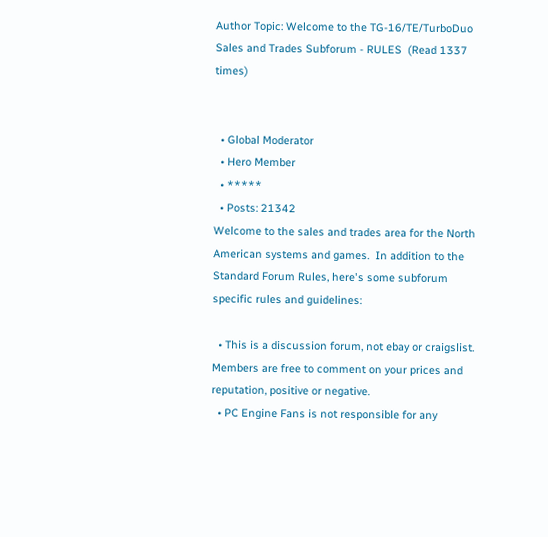Author Topic: Welcome to the TG-16/TE/TurboDuo Sales and Trades Subforum - RULES  (Read 1337 times)


  • Global Moderator
  • Hero Member
  • *****
  • Posts: 21342
Welcome to the sales and trades area for the North American systems and games.  In addition to the Standard Forum Rules, here's some subforum specific rules and guidelines:

  • This is a discussion forum, not ebay or craigslist.  Members are free to comment on your prices and reputation, positive or negative.
  • PC Engine Fans is not responsible for any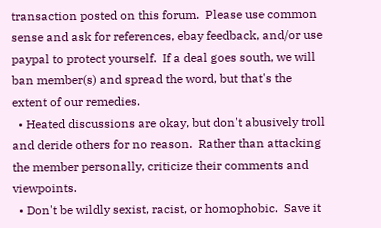transaction posted on this forum.  Please use common sense and ask for references, ebay feedback, and/or use paypal to protect yourself.  If a deal goes south, we will ban member(s) and spread the word, but that's the extent of our remedies.
  • Heated discussions are okay, but don't abusively troll and deride others for no reason.  Rather than attacking the member personally, criticize their comments and viewpoints.
  • Don't be wildly sexist, racist, or homophobic.  Save it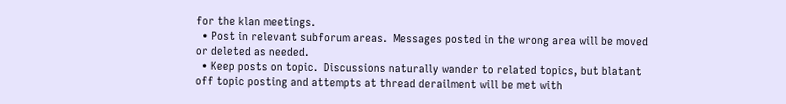for the klan meetings.
  • Post in relevant subforum areas.  Messages posted in the wrong area will be moved or deleted as needed.
  • Keep posts on topic.  Discussions naturally wander to related topics, but blatant off topic posting and attempts at thread derailment will be met with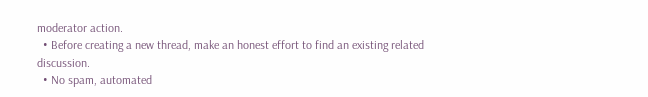moderator action.
  • Before creating a new thread, make an honest effort to find an existing related discussion.
  • No spam, automated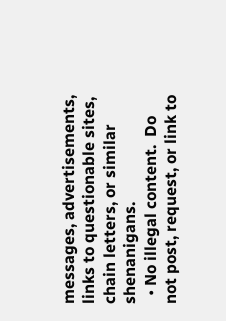messages, advertisements, links to questionable sites, chain letters, or similar shenanigans.
  • No illegal content.  Do not post, request, or link to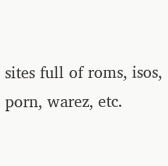sites full of roms, isos, porn, warez, etc.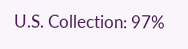U.S. Collection: 97%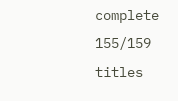complete    155/159 titles